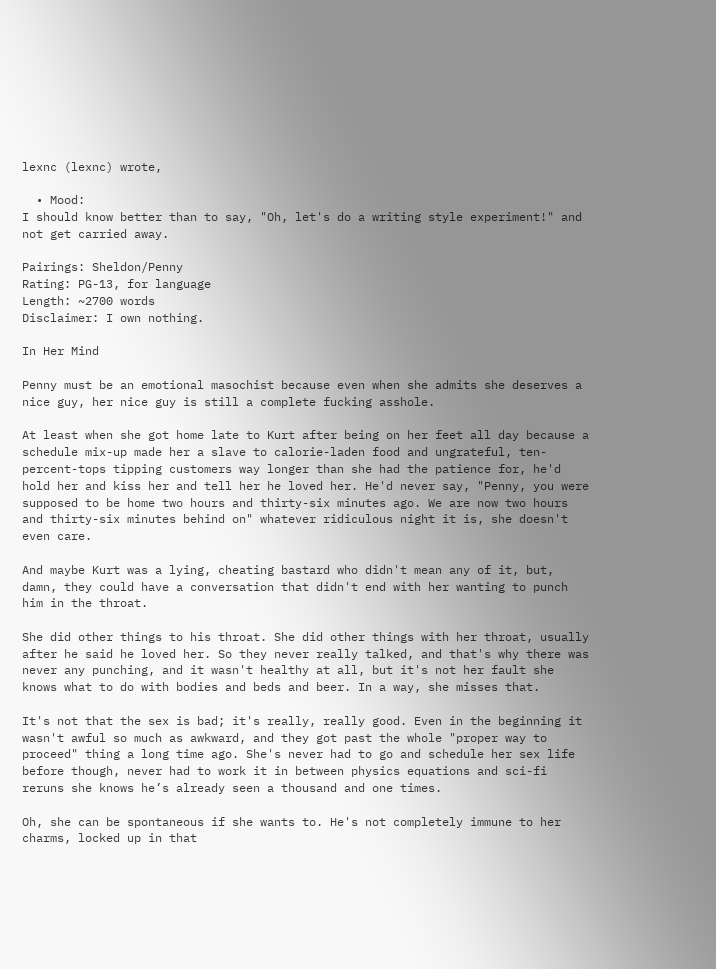lexnc (lexnc) wrote,

  • Mood:
I should know better than to say, "Oh, let's do a writing style experiment!" and not get carried away.

Pairings: Sheldon/Penny
Rating: PG-13, for language
Length: ~2700 words
Disclaimer: I own nothing.

In Her Mind

Penny must be an emotional masochist because even when she admits she deserves a nice guy, her nice guy is still a complete fucking asshole.

At least when she got home late to Kurt after being on her feet all day because a schedule mix-up made her a slave to calorie-laden food and ungrateful, ten-percent-tops tipping customers way longer than she had the patience for, he'd hold her and kiss her and tell her he loved her. He'd never say, "Penny, you were supposed to be home two hours and thirty-six minutes ago. We are now two hours and thirty-six minutes behind on" whatever ridiculous night it is, she doesn't even care.

And maybe Kurt was a lying, cheating bastard who didn't mean any of it, but, damn, they could have a conversation that didn't end with her wanting to punch him in the throat.

She did other things to his throat. She did other things with her throat, usually after he said he loved her. So they never really talked, and that's why there was never any punching, and it wasn't healthy at all, but it's not her fault she knows what to do with bodies and beds and beer. In a way, she misses that.

It's not that the sex is bad; it's really, really good. Even in the beginning it wasn't awful so much as awkward, and they got past the whole "proper way to proceed" thing a long time ago. She's never had to go and schedule her sex life before though, never had to work it in between physics equations and sci-fi reruns she knows he’s already seen a thousand and one times.

Oh, she can be spontaneous if she wants to. He's not completely immune to her charms, locked up in that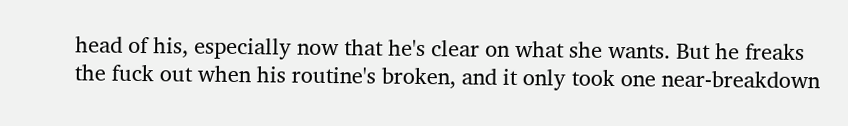head of his, especially now that he's clear on what she wants. But he freaks the fuck out when his routine's broken, and it only took one near-breakdown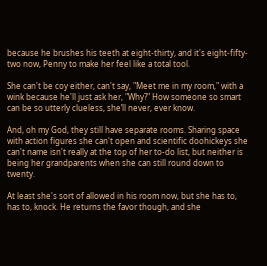because he brushes his teeth at eight-thirty, and it's eight-fifty-two now, Penny to make her feel like a total tool.

She can't be coy either, can't say, "Meet me in my room," with a wink because he'll just ask her, "Why?" How someone so smart can be so utterly clueless, she’ll never, ever know.

And, oh my God, they still have separate rooms. Sharing space with action figures she can't open and scientific doohickeys she can't name isn't really at the top of her to-do list, but neither is being her grandparents when she can still round down to twenty.

At least she's sort of allowed in his room now, but she has to, has to, knock. He returns the favor though, and she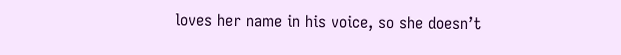loves her name in his voice, so she doesn’t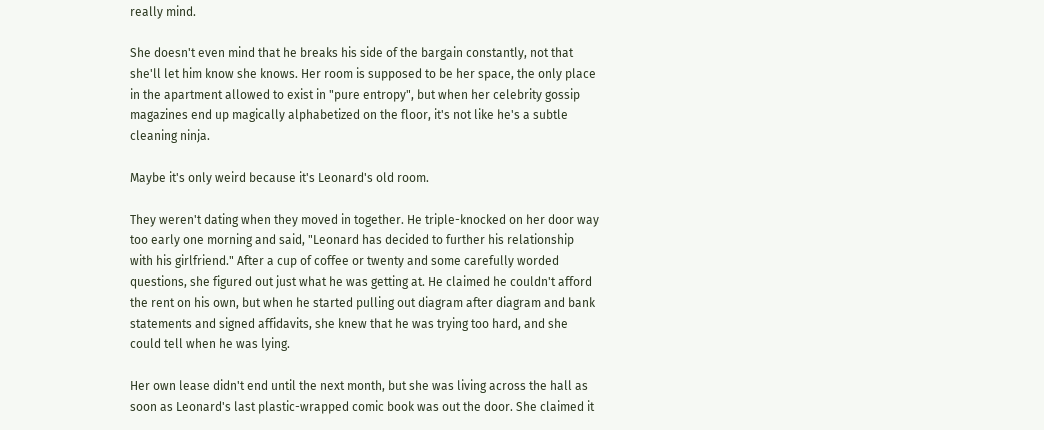really mind.

She doesn't even mind that he breaks his side of the bargain constantly, not that she'll let him know she knows. Her room is supposed to be her space, the only place in the apartment allowed to exist in "pure entropy", but when her celebrity gossip magazines end up magically alphabetized on the floor, it's not like he's a subtle cleaning ninja.

Maybe it's only weird because it's Leonard's old room.

They weren't dating when they moved in together. He triple-knocked on her door way too early one morning and said, "Leonard has decided to further his relationship with his girlfriend." After a cup of coffee or twenty and some carefully worded questions, she figured out just what he was getting at. He claimed he couldn't afford the rent on his own, but when he started pulling out diagram after diagram and bank statements and signed affidavits, she knew that he was trying too hard, and she could tell when he was lying.

Her own lease didn't end until the next month, but she was living across the hall as soon as Leonard's last plastic-wrapped comic book was out the door. She claimed it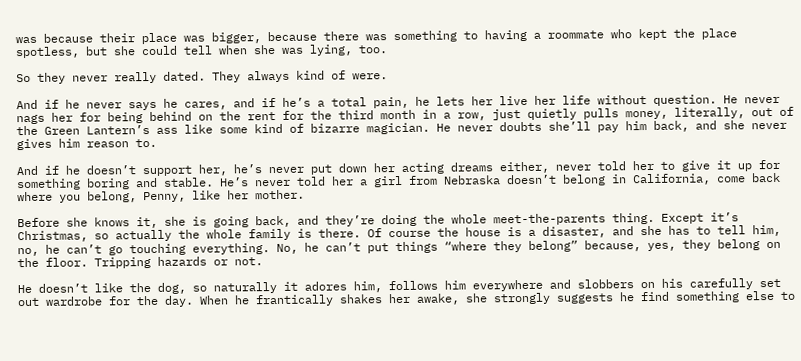was because their place was bigger, because there was something to having a roommate who kept the place spotless, but she could tell when she was lying, too.

So they never really dated. They always kind of were.

And if he never says he cares, and if he’s a total pain, he lets her live her life without question. He never nags her for being behind on the rent for the third month in a row, just quietly pulls money, literally, out of the Green Lantern’s ass like some kind of bizarre magician. He never doubts she’ll pay him back, and she never gives him reason to.

And if he doesn’t support her, he’s never put down her acting dreams either, never told her to give it up for something boring and stable. He’s never told her a girl from Nebraska doesn’t belong in California, come back where you belong, Penny, like her mother.

Before she knows it, she is going back, and they’re doing the whole meet-the-parents thing. Except it’s Christmas, so actually the whole family is there. Of course the house is a disaster, and she has to tell him, no, he can’t go touching everything. No, he can’t put things “where they belong” because, yes, they belong on the floor. Tripping hazards or not.

He doesn’t like the dog, so naturally it adores him, follows him everywhere and slobbers on his carefully set out wardrobe for the day. When he frantically shakes her awake, she strongly suggests he find something else to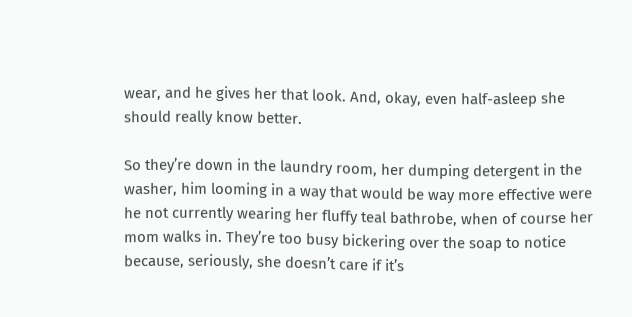wear, and he gives her that look. And, okay, even half-asleep she should really know better.

So they’re down in the laundry room, her dumping detergent in the washer, him looming in a way that would be way more effective were he not currently wearing her fluffy teal bathrobe, when of course her mom walks in. They’re too busy bickering over the soap to notice because, seriously, she doesn’t care if it’s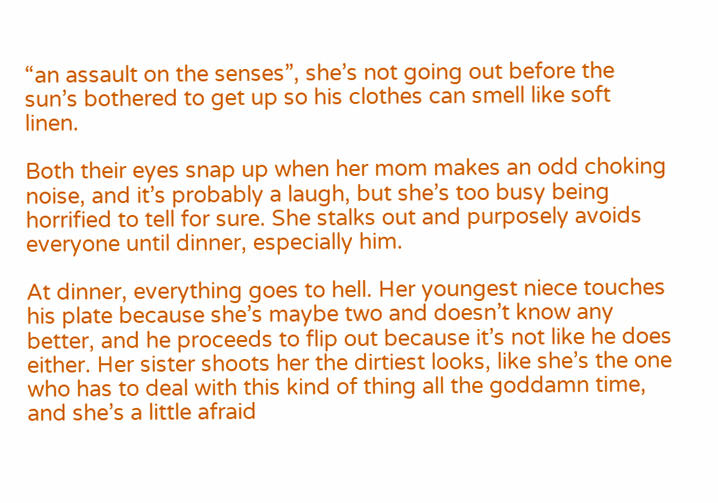“an assault on the senses”, she’s not going out before the sun’s bothered to get up so his clothes can smell like soft linen.

Both their eyes snap up when her mom makes an odd choking noise, and it’s probably a laugh, but she’s too busy being horrified to tell for sure. She stalks out and purposely avoids everyone until dinner, especially him.

At dinner, everything goes to hell. Her youngest niece touches his plate because she’s maybe two and doesn’t know any better, and he proceeds to flip out because it’s not like he does either. Her sister shoots her the dirtiest looks, like she’s the one who has to deal with this kind of thing all the goddamn time, and she’s a little afraid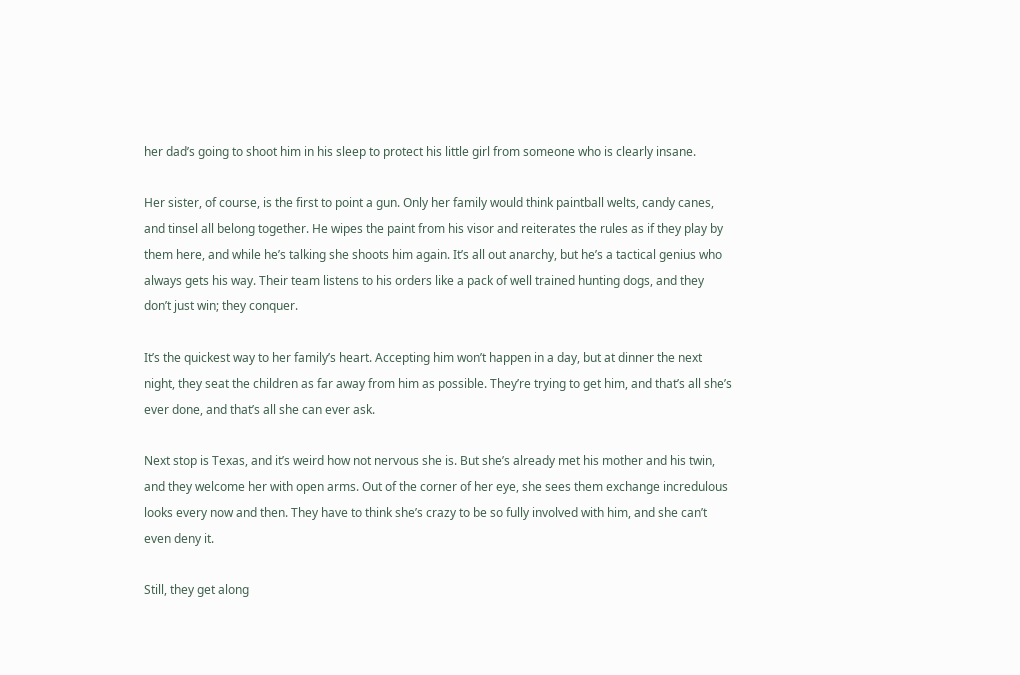her dad’s going to shoot him in his sleep to protect his little girl from someone who is clearly insane.

Her sister, of course, is the first to point a gun. Only her family would think paintball welts, candy canes, and tinsel all belong together. He wipes the paint from his visor and reiterates the rules as if they play by them here, and while he’s talking she shoots him again. It’s all out anarchy, but he’s a tactical genius who always gets his way. Their team listens to his orders like a pack of well trained hunting dogs, and they don’t just win; they conquer.

It’s the quickest way to her family’s heart. Accepting him won’t happen in a day, but at dinner the next night, they seat the children as far away from him as possible. They’re trying to get him, and that’s all she’s ever done, and that’s all she can ever ask.

Next stop is Texas, and it’s weird how not nervous she is. But she’s already met his mother and his twin, and they welcome her with open arms. Out of the corner of her eye, she sees them exchange incredulous looks every now and then. They have to think she’s crazy to be so fully involved with him, and she can’t even deny it.

Still, they get along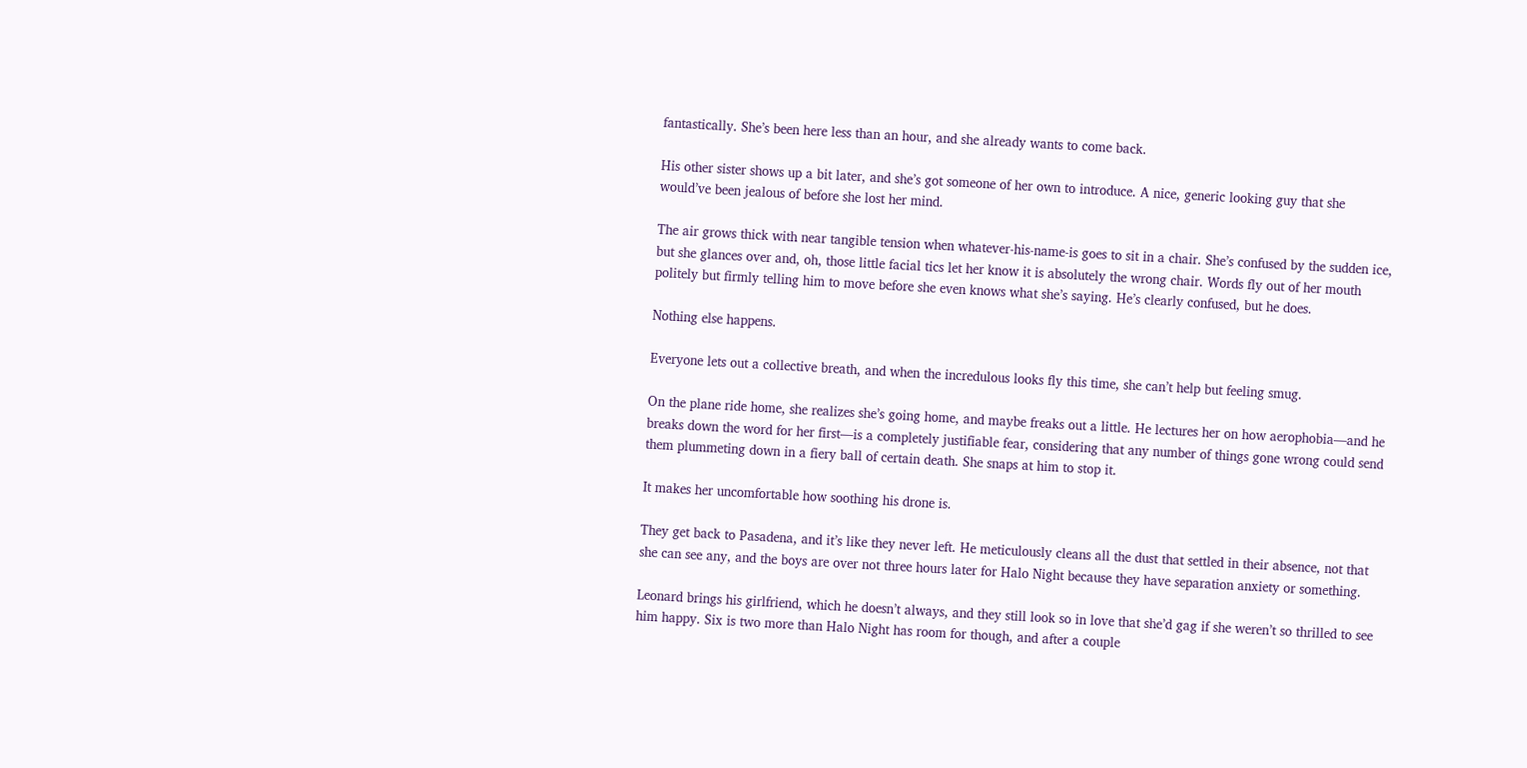fantastically. She’s been here less than an hour, and she already wants to come back.

His other sister shows up a bit later, and she’s got someone of her own to introduce. A nice, generic looking guy that she would’ve been jealous of before she lost her mind.

The air grows thick with near tangible tension when whatever-his-name-is goes to sit in a chair. She’s confused by the sudden ice, but she glances over and, oh, those little facial tics let her know it is absolutely the wrong chair. Words fly out of her mouth politely but firmly telling him to move before she even knows what she’s saying. He’s clearly confused, but he does.

Nothing else happens.

Everyone lets out a collective breath, and when the incredulous looks fly this time, she can’t help but feeling smug.

On the plane ride home, she realizes she’s going home, and maybe freaks out a little. He lectures her on how aerophobia—and he breaks down the word for her first—is a completely justifiable fear, considering that any number of things gone wrong could send them plummeting down in a fiery ball of certain death. She snaps at him to stop it.

It makes her uncomfortable how soothing his drone is.

They get back to Pasadena, and it’s like they never left. He meticulously cleans all the dust that settled in their absence, not that she can see any, and the boys are over not three hours later for Halo Night because they have separation anxiety or something.

Leonard brings his girlfriend, which he doesn’t always, and they still look so in love that she’d gag if she weren’t so thrilled to see him happy. Six is two more than Halo Night has room for though, and after a couple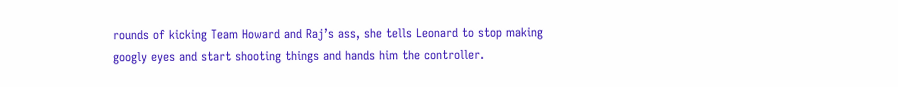rounds of kicking Team Howard and Raj’s ass, she tells Leonard to stop making googly eyes and start shooting things and hands him the controller.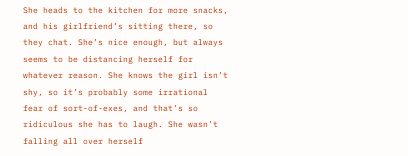She heads to the kitchen for more snacks, and his girlfriend’s sitting there, so they chat. She’s nice enough, but always seems to be distancing herself for whatever reason. She knows the girl isn’t shy, so it’s probably some irrational fear of sort-of-exes, and that’s so ridiculous she has to laugh. She wasn’t falling all over herself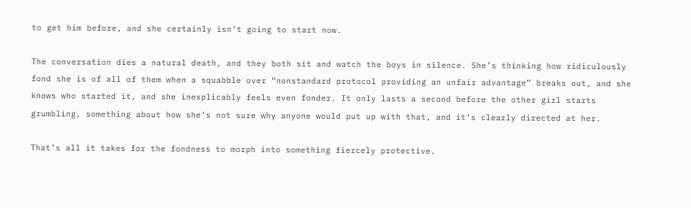to get him before, and she certainly isn’t going to start now.

The conversation dies a natural death, and they both sit and watch the boys in silence. She’s thinking how ridiculously fond she is of all of them when a squabble over “nonstandard protocol providing an unfair advantage” breaks out, and she knows who started it, and she inexplicably feels even fonder. It only lasts a second before the other girl starts grumbling, something about how she’s not sure why anyone would put up with that, and it’s clearly directed at her.

That’s all it takes for the fondness to morph into something fiercely protective.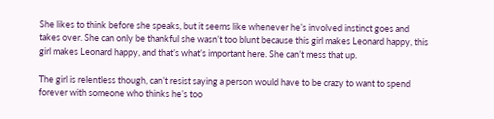She likes to think before she speaks, but it seems like whenever he’s involved instinct goes and takes over. She can only be thankful she wasn’t too blunt because this girl makes Leonard happy, this girl makes Leonard happy, and that’s what’s important here. She can’t mess that up.

The girl is relentless though, can’t resist saying a person would have to be crazy to want to spend forever with someone who thinks he’s too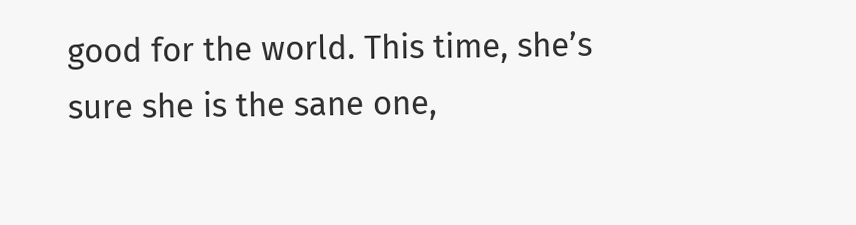good for the world. This time, she’s sure she is the sane one,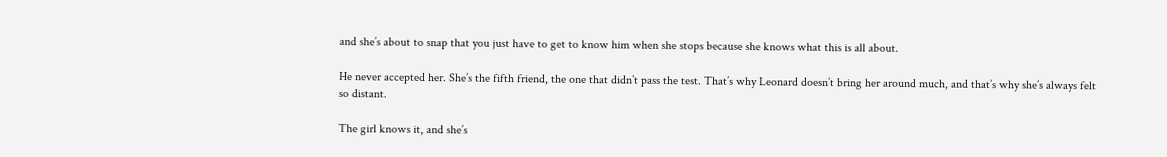and she’s about to snap that you just have to get to know him when she stops because she knows what this is all about.

He never accepted her. She’s the fifth friend, the one that didn’t pass the test. That’s why Leonard doesn’t bring her around much, and that’s why she’s always felt so distant.

The girl knows it, and she’s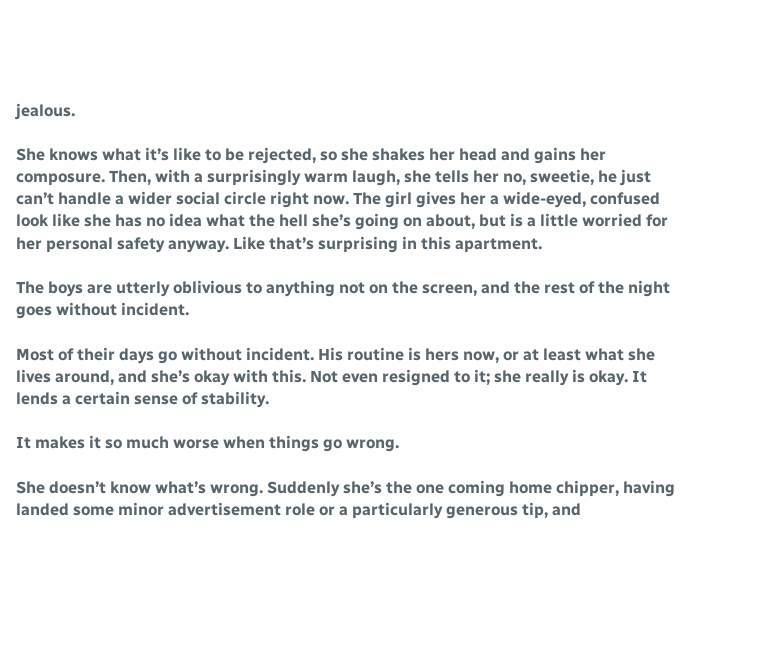jealous.

She knows what it’s like to be rejected, so she shakes her head and gains her composure. Then, with a surprisingly warm laugh, she tells her no, sweetie, he just can’t handle a wider social circle right now. The girl gives her a wide-eyed, confused look like she has no idea what the hell she’s going on about, but is a little worried for her personal safety anyway. Like that’s surprising in this apartment.

The boys are utterly oblivious to anything not on the screen, and the rest of the night goes without incident.

Most of their days go without incident. His routine is hers now, or at least what she lives around, and she’s okay with this. Not even resigned to it; she really is okay. It lends a certain sense of stability.

It makes it so much worse when things go wrong.

She doesn’t know what’s wrong. Suddenly she’s the one coming home chipper, having landed some minor advertisement role or a particularly generous tip, and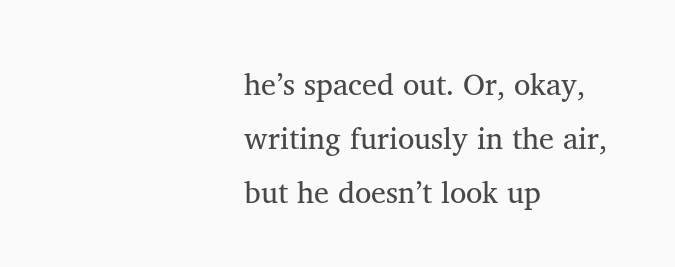he’s spaced out. Or, okay, writing furiously in the air, but he doesn’t look up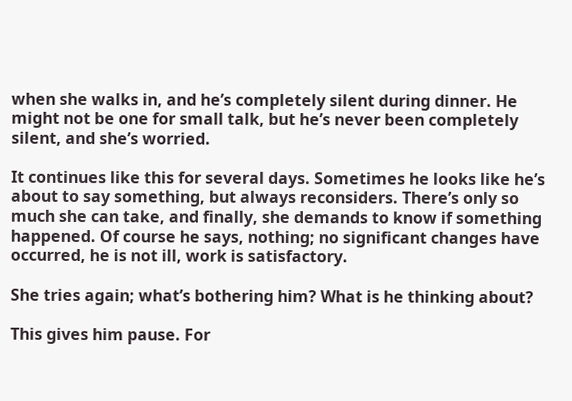when she walks in, and he’s completely silent during dinner. He might not be one for small talk, but he’s never been completely silent, and she’s worried.

It continues like this for several days. Sometimes he looks like he’s about to say something, but always reconsiders. There’s only so much she can take, and finally, she demands to know if something happened. Of course he says, nothing; no significant changes have occurred, he is not ill, work is satisfactory.

She tries again; what’s bothering him? What is he thinking about?

This gives him pause. For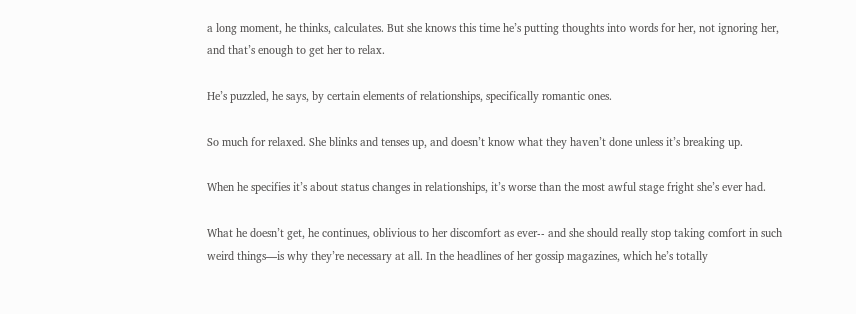a long moment, he thinks, calculates. But she knows this time he’s putting thoughts into words for her, not ignoring her, and that’s enough to get her to relax.

He’s puzzled, he says, by certain elements of relationships, specifically romantic ones.

So much for relaxed. She blinks and tenses up, and doesn’t know what they haven’t done unless it’s breaking up.

When he specifies it’s about status changes in relationships, it’s worse than the most awful stage fright she’s ever had.

What he doesn’t get, he continues, oblivious to her discomfort as ever-- and she should really stop taking comfort in such weird things—is why they’re necessary at all. In the headlines of her gossip magazines, which he’s totally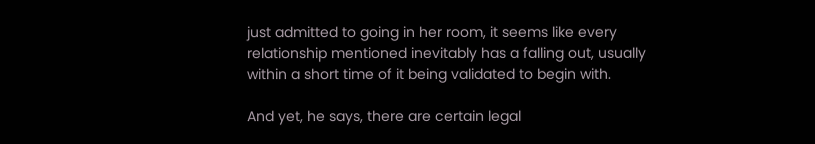just admitted to going in her room, it seems like every relationship mentioned inevitably has a falling out, usually within a short time of it being validated to begin with.

And yet, he says, there are certain legal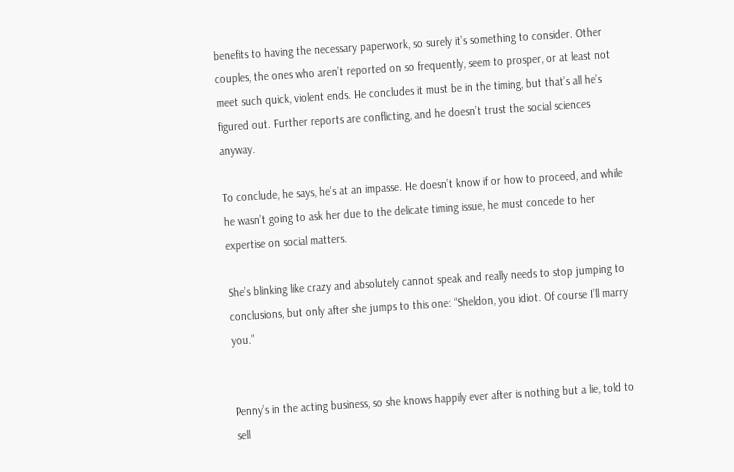benefits to having the necessary paperwork, so surely it’s something to consider. Other couples, the ones who aren’t reported on so frequently, seem to prosper, or at least not meet such quick, violent ends. He concludes it must be in the timing, but that’s all he’s figured out. Further reports are conflicting, and he doesn’t trust the social sciences anyway.

To conclude, he says, he’s at an impasse. He doesn’t know if or how to proceed, and while he wasn’t going to ask her due to the delicate timing issue, he must concede to her expertise on social matters.

She’s blinking like crazy and absolutely cannot speak and really needs to stop jumping to conclusions, but only after she jumps to this one: “Sheldon, you idiot. Of course I’ll marry you.”


Penny’s in the acting business, so she knows happily ever after is nothing but a lie, told to sell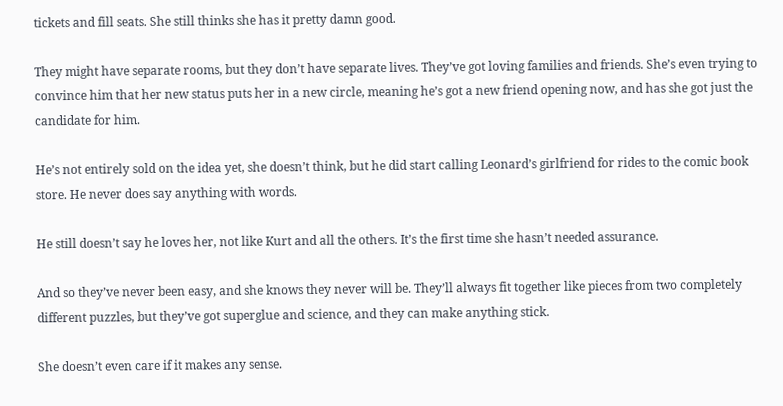tickets and fill seats. She still thinks she has it pretty damn good.

They might have separate rooms, but they don’t have separate lives. They’ve got loving families and friends. She’s even trying to convince him that her new status puts her in a new circle, meaning he’s got a new friend opening now, and has she got just the candidate for him.

He’s not entirely sold on the idea yet, she doesn’t think, but he did start calling Leonard’s girlfriend for rides to the comic book store. He never does say anything with words.

He still doesn’t say he loves her, not like Kurt and all the others. It’s the first time she hasn’t needed assurance.

And so they’ve never been easy, and she knows they never will be. They’ll always fit together like pieces from two completely different puzzles, but they’ve got superglue and science, and they can make anything stick.

She doesn’t even care if it makes any sense.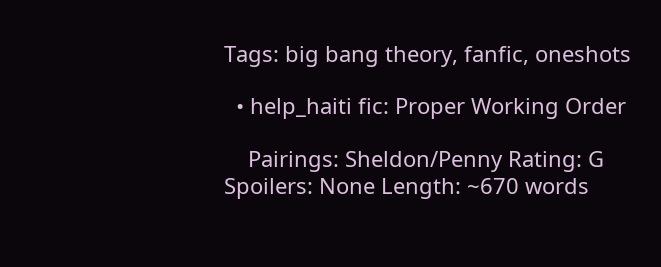Tags: big bang theory, fanfic, oneshots

  • help_haiti fic: Proper Working Order

    Pairings: Sheldon/Penny Rating: G Spoilers: None Length: ~670 words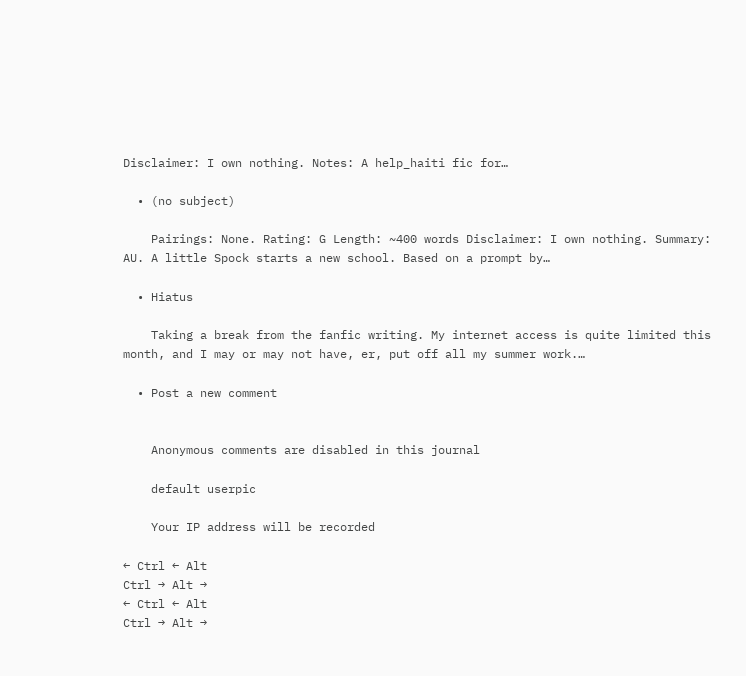Disclaimer: I own nothing. Notes: A help_haiti fic for…

  • (no subject)

    Pairings: None. Rating: G Length: ~400 words Disclaimer: I own nothing. Summary: AU. A little Spock starts a new school. Based on a prompt by…

  • Hiatus

    Taking a break from the fanfic writing. My internet access is quite limited this month, and I may or may not have, er, put off all my summer work.…

  • Post a new comment


    Anonymous comments are disabled in this journal

    default userpic

    Your IP address will be recorded

← Ctrl ← Alt
Ctrl → Alt →
← Ctrl ← Alt
Ctrl → Alt →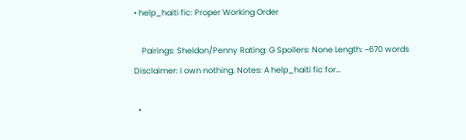• help_haiti fic: Proper Working Order

    Pairings: Sheldon/Penny Rating: G Spoilers: None Length: ~670 words Disclaimer: I own nothing. Notes: A help_haiti fic for…

  •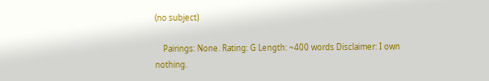(no subject)

    Pairings: None. Rating: G Length: ~400 words Disclaimer: I own nothing.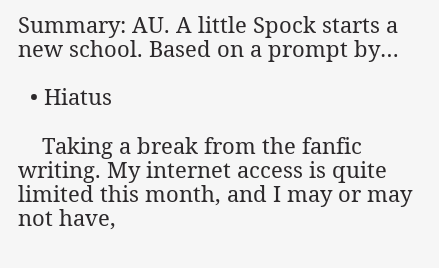Summary: AU. A little Spock starts a new school. Based on a prompt by…

  • Hiatus

    Taking a break from the fanfic writing. My internet access is quite limited this month, and I may or may not have,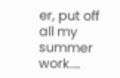er, put off all my summer work.…